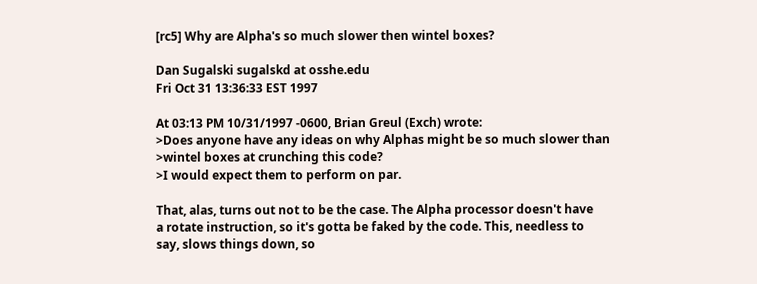[rc5] Why are Alpha's so much slower then wintel boxes?

Dan Sugalski sugalskd at osshe.edu
Fri Oct 31 13:36:33 EST 1997

At 03:13 PM 10/31/1997 -0600, Brian Greul (Exch) wrote:
>Does anyone have any ideas on why Alphas might be so much slower than
>wintel boxes at crunching this code?
>I would expect them to perform on par.

That, alas, turns out not to be the case. The Alpha processor doesn't have
a rotate instruction, so it's gotta be faked by the code. This, needless to
say, slows things down, so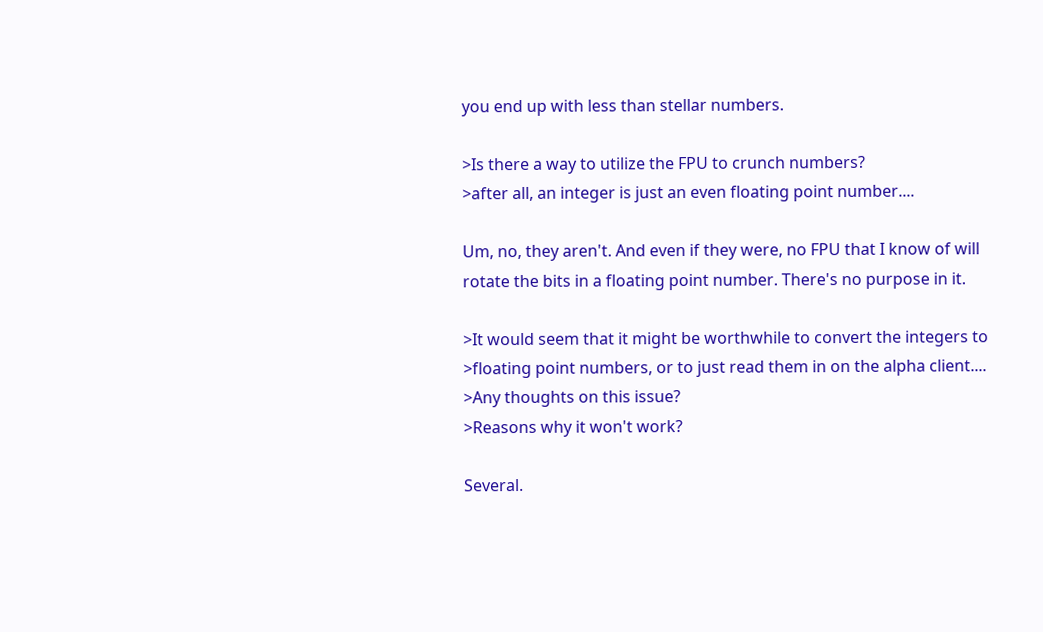you end up with less than stellar numbers.

>Is there a way to utilize the FPU to crunch numbers?
>after all, an integer is just an even floating point number....

Um, no, they aren't. And even if they were, no FPU that I know of will
rotate the bits in a floating point number. There's no purpose in it.

>It would seem that it might be worthwhile to convert the integers to
>floating point numbers, or to just read them in on the alpha client....
>Any thoughts on this issue?
>Reasons why it won't work?

Several.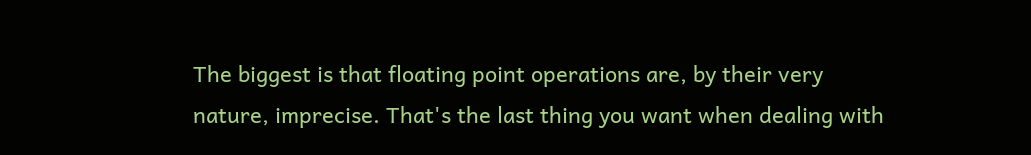The biggest is that floating point operations are, by their very
nature, imprecise. That's the last thing you want when dealing with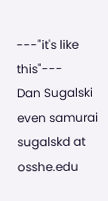---"it's like this"---
Dan Sugalski                            even samurai
sugalskd at osshe.edu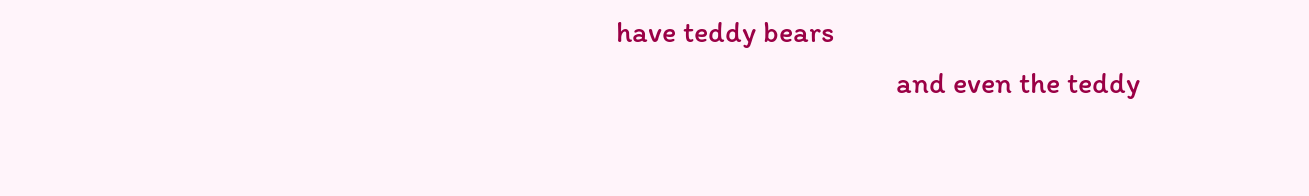have teddy bears
                                        and even the teddy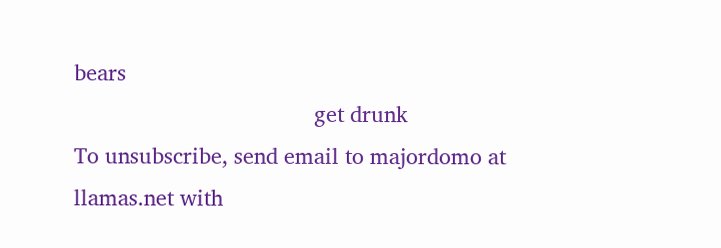bears
                                        get drunk
To unsubscribe, send email to majordomo at llamas.net with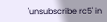'unsubscribe rc5' in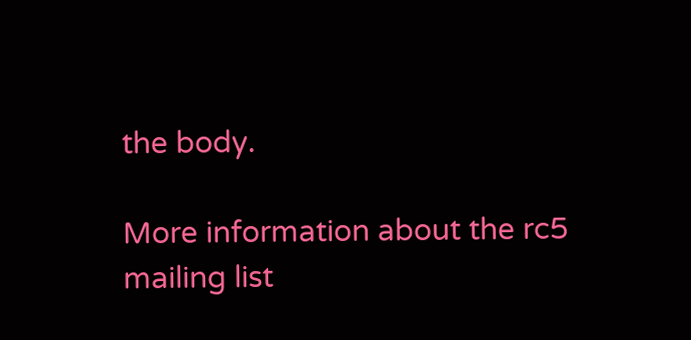the body.

More information about the rc5 mailing list